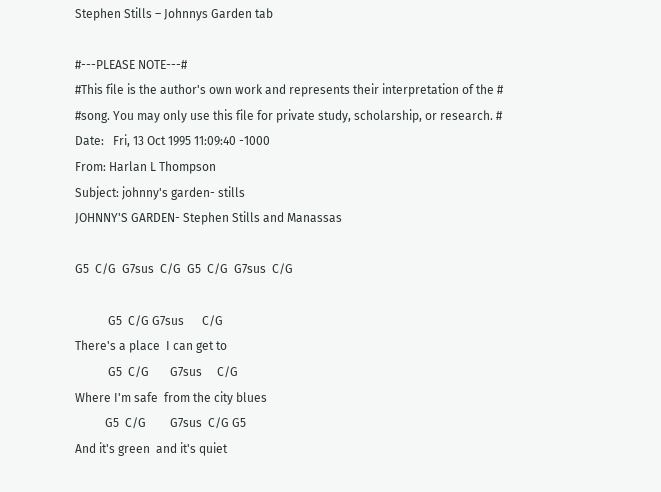Stephen Stills – Johnnys Garden tab

#---PLEASE NOTE---#
#This file is the author's own work and represents their interpretation of the #
#song. You may only use this file for private study, scholarship, or research. #
Date:   Fri, 13 Oct 1995 11:09:40 -1000
From: Harlan L Thompson
Subject: johnny's garden- stills
JOHNNY'S GARDEN- Stephen Stills and Manassas

G5  C/G  G7sus  C/G  G5  C/G  G7sus  C/G

           G5  C/G G7sus      C/G
There's a place  I can get to
           G5  C/G       G7sus     C/G
Where I'm safe  from the city blues
          G5  C/G        G7sus  C/G G5
And it's green  and it's quiet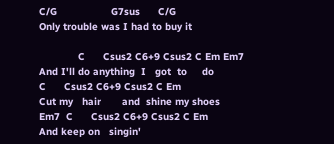C/G                  G7sus      C/G
Only trouble was I had to buy it

             C      Csus2 C6+9 Csus2 C Em Em7
And I'll do anything  I   got  to     do
C      Csus2 C6+9 Csus2 C Em
Cut my   hair       and  shine my shoes
Em7  C      Csus2 C6+9 Csus2 C Em
And keep on   singin'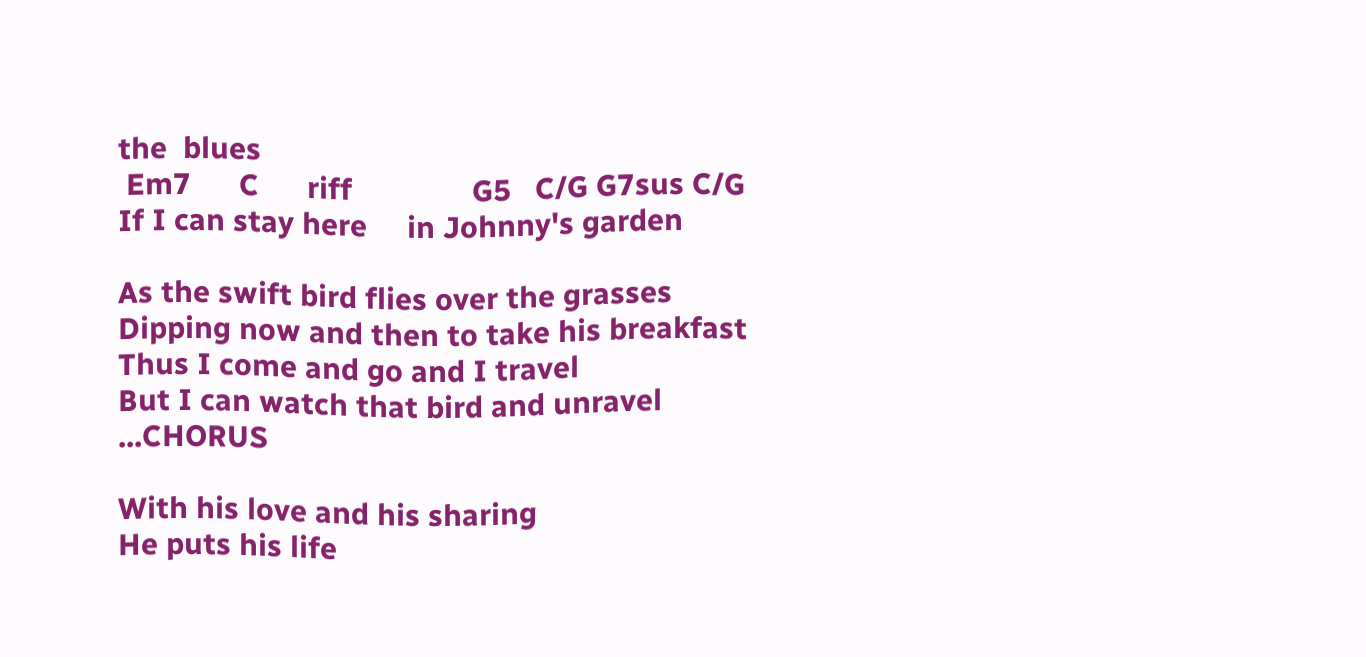the  blues
 Em7      C      riff               G5   C/G G7sus C/G
If I can stay here     in Johnny's garden

As the swift bird flies over the grasses
Dipping now and then to take his breakfast
Thus I come and go and I travel
But I can watch that bird and unravel ...CHORUS

With his love and his sharing
He puts his life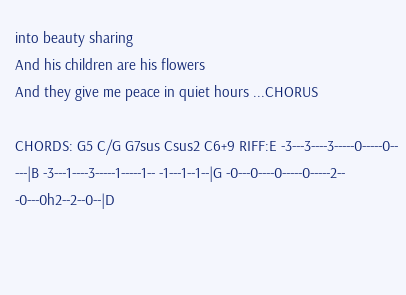into beauty sharing
And his children are his flowers
And they give me peace in quiet hours ...CHORUS

CHORDS: G5 C/G G7sus Csus2 C6+9 RIFF:E -3---3----3-----0-----0-- ---|B -3---1----3-----1-----1-- -1---1--1--|G -0---0----0-----0-----2-- -0---0h2--2--0--|D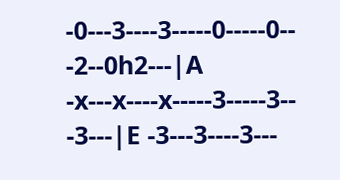-0---3----3-----0-----0-- -2--0h2---|A -x---x----x-----3-----3-- -3---|E -3---3----3---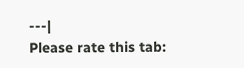---|
Please rate this tab: